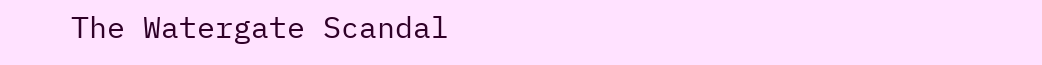The Watergate Scandal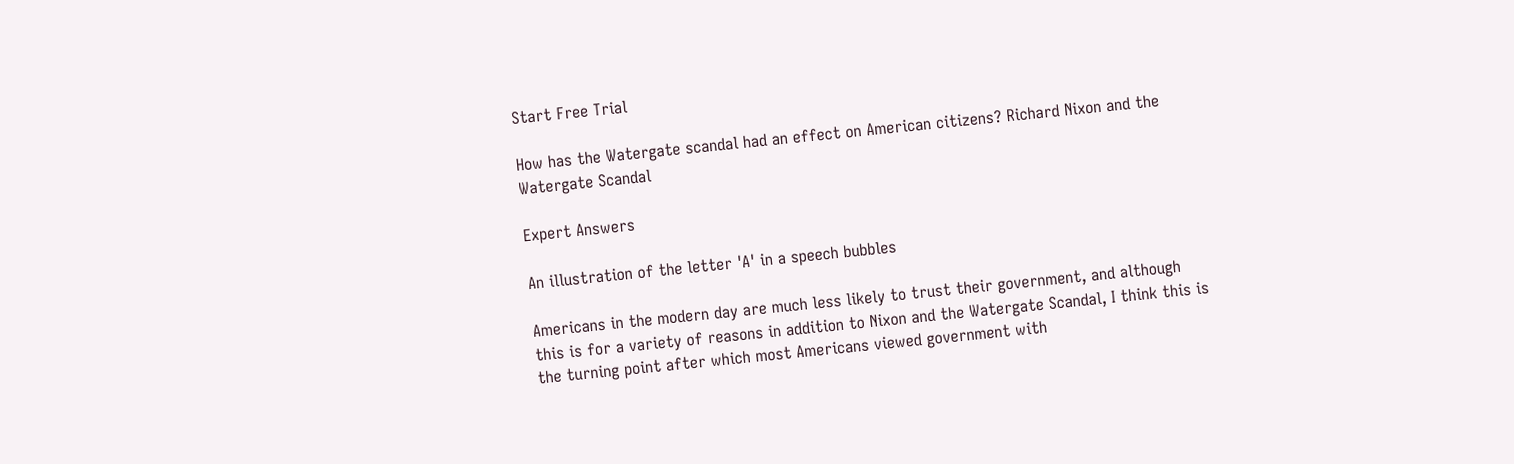Start Free Trial

How has the Watergate scandal had an effect on American citizens? Richard Nixon and the Watergate Scandal

Expert Answers

An illustration of the letter 'A' in a speech bubbles

Americans in the modern day are much less likely to trust their government, and although this is for a variety of reasons in addition to Nixon and the Watergate Scandal, I think this is the turning point after which most Americans viewed government with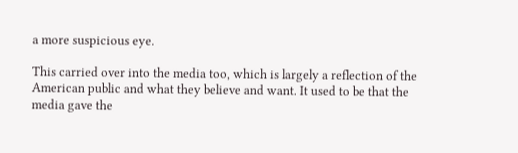a more suspicious eye.

This carried over into the media too, which is largely a reflection of the American public and what they believe and want. It used to be that the media gave the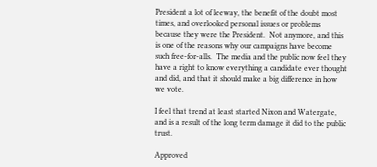President a lot of leeway, the benefit of the doubt most times, and overlooked personal issues or problems because they were the President.  Not anymore, and this is one of the reasons why our campaigns have become such free-for-alls.  The media and the public now feel they have a right to know everything a candidate ever thought and did, and that it should make a big difference in how we vote.

I feel that trend at least started Nixon and Watergate, and is a result of the long term damage it did to the public trust.

Approved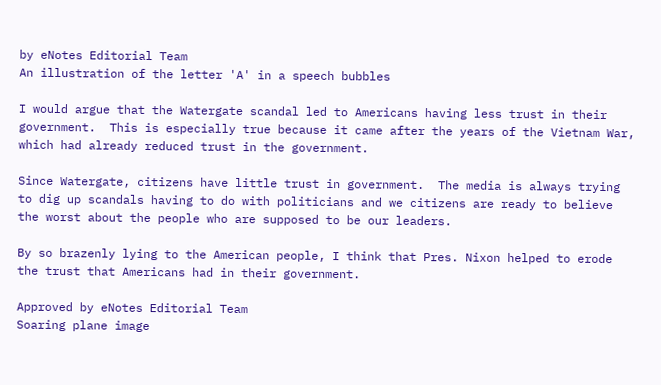by eNotes Editorial Team
An illustration of the letter 'A' in a speech bubbles

I would argue that the Watergate scandal led to Americans having less trust in their government.  This is especially true because it came after the years of the Vietnam War, which had already reduced trust in the government.

Since Watergate, citizens have little trust in government.  The media is always trying to dig up scandals having to do with politicians and we citizens are ready to believe the worst about the people who are supposed to be our leaders.

By so brazenly lying to the American people, I think that Pres. Nixon helped to erode the trust that Americans had in their government.

Approved by eNotes Editorial Team
Soaring plane image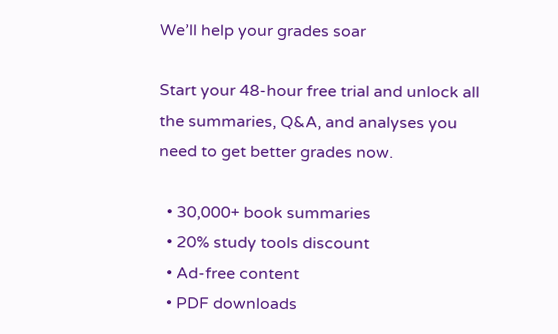We’ll help your grades soar

Start your 48-hour free trial and unlock all the summaries, Q&A, and analyses you need to get better grades now.

  • 30,000+ book summaries
  • 20% study tools discount
  • Ad-free content
  • PDF downloads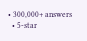• 300,000+ answers
  • 5-star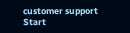customer support
Start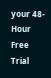your 48-Hour Free Trial